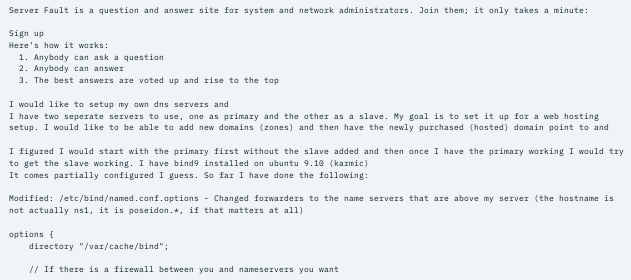Server Fault is a question and answer site for system and network administrators. Join them; it only takes a minute:

Sign up
Here's how it works:
  1. Anybody can ask a question
  2. Anybody can answer
  3. The best answers are voted up and rise to the top

I would like to setup my own dns servers and
I have two seperate servers to use, one as primary and the other as a slave. My goal is to set it up for a web hosting setup. I would like to be able to add new domains (zones) and then have the newly purchased (hosted) domain point to and

I figured I would start with the primary first without the slave added and then once I have the primary working I would try to get the slave working. I have bind9 installed on ubuntu 9.10 (karmic)
It comes partially configured I guess. So far I have done the following:

Modified: /etc/bind/named.conf.options - Changed forwarders to the name servers that are above my server (the hostname is not actually ns1, it is poseidon.*, if that matters at all)

options {
    directory "/var/cache/bind";

    // If there is a firewall between you and nameservers you want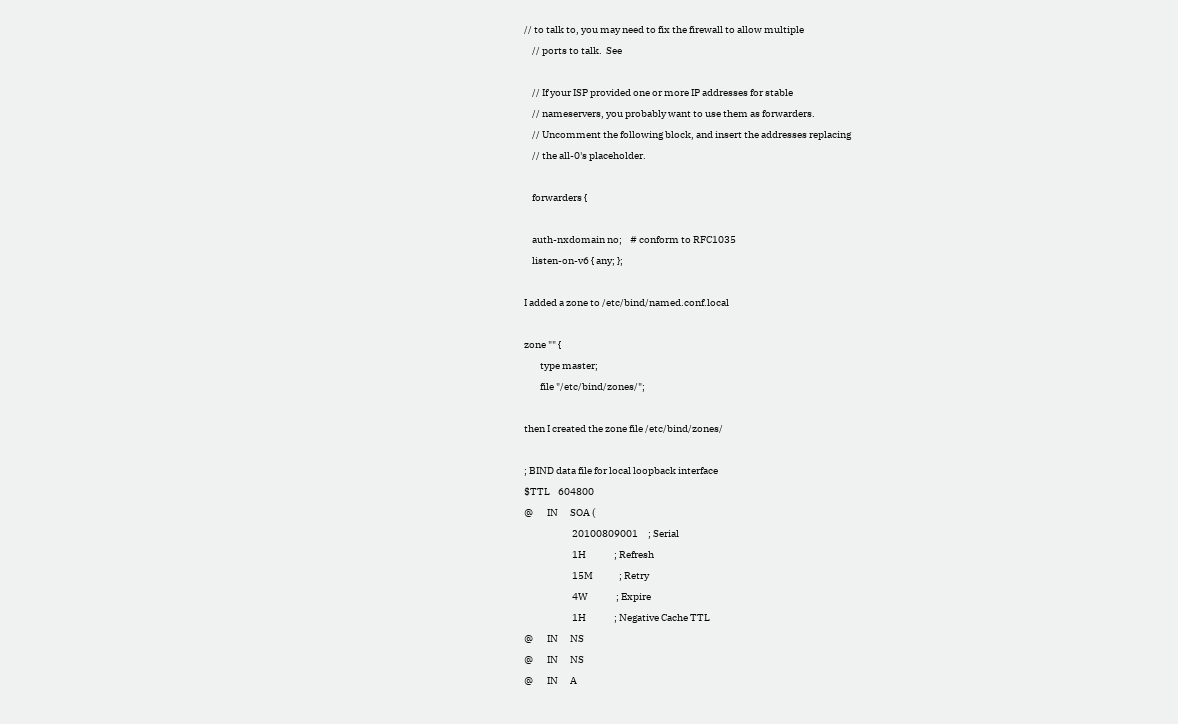// to talk to, you may need to fix the firewall to allow multiple
    // ports to talk.  See

    // If your ISP provided one or more IP addresses for stable
    // nameservers, you probably want to use them as forwarders.
    // Uncomment the following block, and insert the addresses replacing
    // the all-0's placeholder.

    forwarders {

    auth-nxdomain no;    # conform to RFC1035
    listen-on-v6 { any; };

I added a zone to /etc/bind/named.conf.local

zone "" {
        type master;
        file "/etc/bind/zones/";

then I created the zone file /etc/bind/zones/

; BIND data file for local loopback interface
$TTL    604800
@       IN      SOA (
                        20100809001     ; Serial
                        1H              ; Refresh
                        15M             ; Retry
                        4W              ; Expire
                        1H              ; Negative Cache TTL
@       IN      NS
@       IN      NS
@       IN      A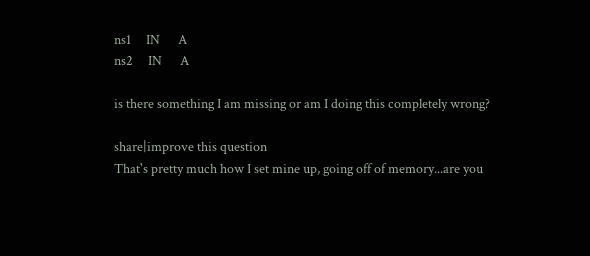ns1     IN      A
ns2     IN      A

is there something I am missing or am I doing this completely wrong?

share|improve this question
That's pretty much how I set mine up, going off of memory...are you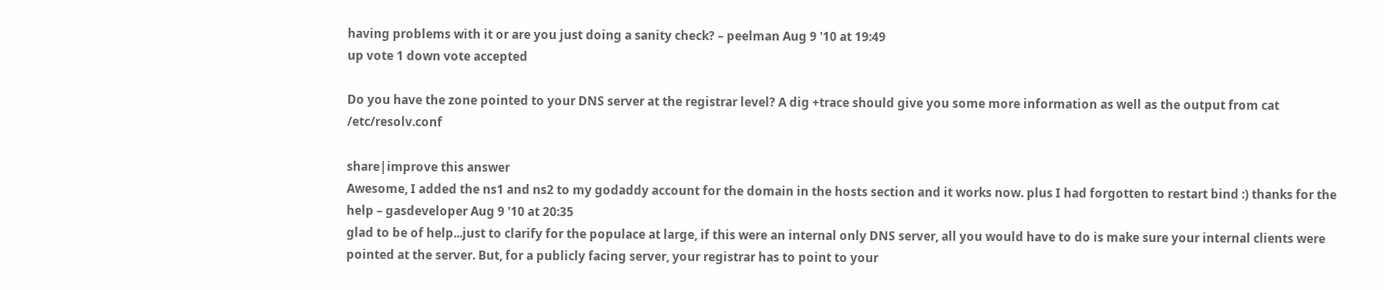having problems with it or are you just doing a sanity check? – peelman Aug 9 '10 at 19:49
up vote 1 down vote accepted

Do you have the zone pointed to your DNS server at the registrar level? A dig +trace should give you some more information as well as the output from cat /etc/resolv.conf

share|improve this answer
Awesome, I added the ns1 and ns2 to my godaddy account for the domain in the hosts section and it works now. plus I had forgotten to restart bind :) thanks for the help – gasdeveloper Aug 9 '10 at 20:35
glad to be of help...just to clarify for the populace at large, if this were an internal only DNS server, all you would have to do is make sure your internal clients were pointed at the server. But, for a publicly facing server, your registrar has to point to your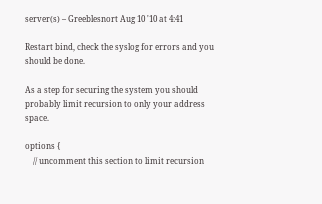server(s) – Greeblesnort Aug 10 '10 at 4:41

Restart bind, check the syslog for errors and you should be done.

As a step for securing the system you should probably limit recursion to only your address space.

options {
    // uncomment this section to limit recursion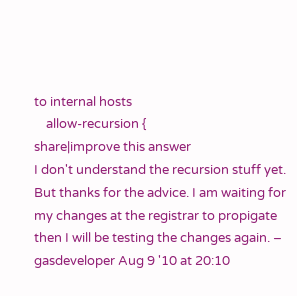to internal hosts
    allow-recursion {
share|improve this answer
I don't understand the recursion stuff yet. But thanks for the advice. I am waiting for my changes at the registrar to propigate then I will be testing the changes again. – gasdeveloper Aug 9 '10 at 20:10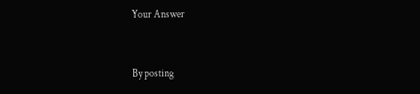Your Answer


By posting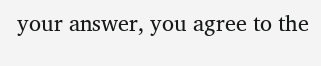your answer, you agree to the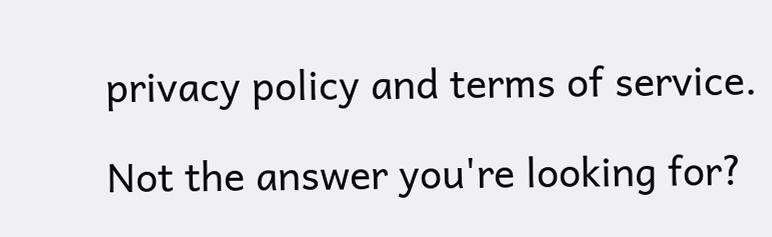privacy policy and terms of service.

Not the answer you're looking for?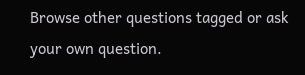Browse other questions tagged or ask your own question.